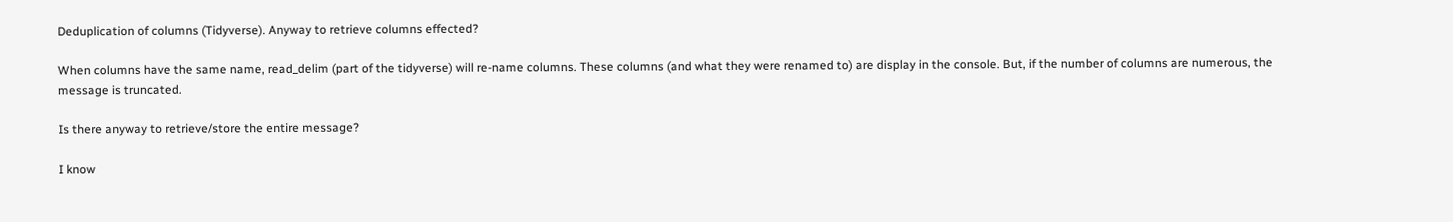Deduplication of columns (Tidyverse). Anyway to retrieve columns effected?

When columns have the same name, read_delim (part of the tidyverse) will re-name columns. These columns (and what they were renamed to) are display in the console. But, if the number of columns are numerous, the message is truncated.

Is there anyway to retrieve/store the entire message?

I know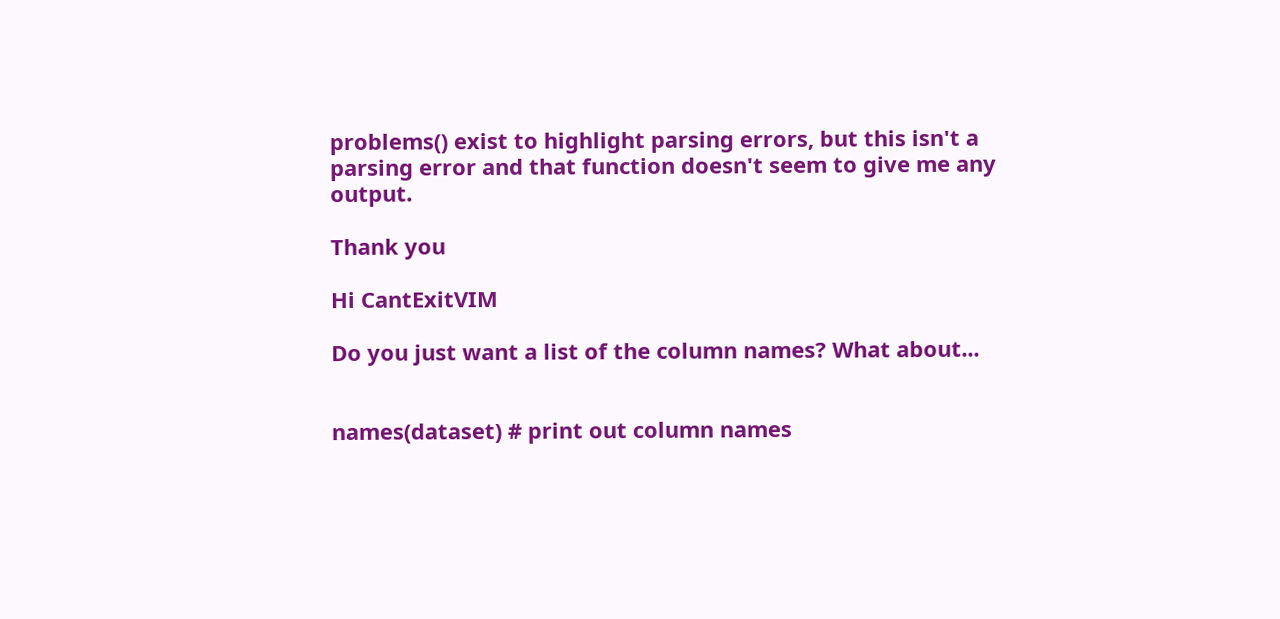problems() exist to highlight parsing errors, but this isn't a parsing error and that function doesn't seem to give me any output.

Thank you

Hi CantExitVIM

Do you just want a list of the column names? What about...


names(dataset) # print out column names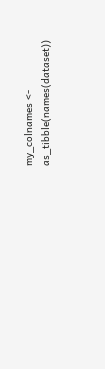my_colnames <- as_tibble(names(dataset))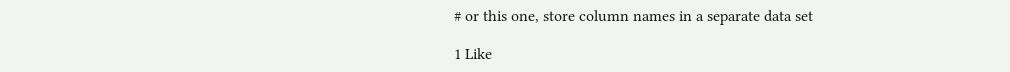# or this one, store column names in a separate data set

1 Like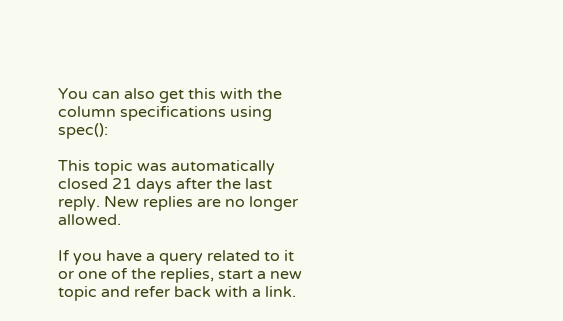You can also get this with the column specifications using spec():

This topic was automatically closed 21 days after the last reply. New replies are no longer allowed.

If you have a query related to it or one of the replies, start a new topic and refer back with a link.